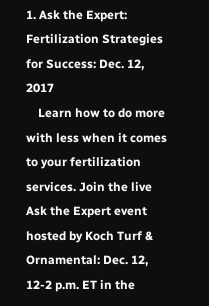1. Ask the Expert: Fertilization Strategies for Success: Dec. 12, 2017
    Learn how to do more with less when it comes to your fertilization services. Join the live Ask the Expert event hosted by Koch Turf & Ornamental: Dec. 12, 12-2 p.m. ET in the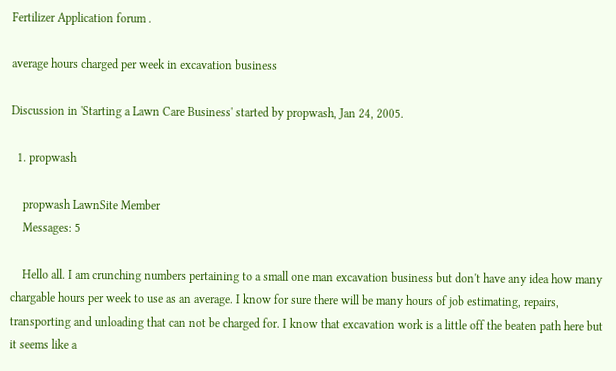Fertilizer Application forum .

average hours charged per week in excavation business

Discussion in 'Starting a Lawn Care Business' started by propwash, Jan 24, 2005.

  1. propwash

    propwash LawnSite Member
    Messages: 5

    Hello all. I am crunching numbers pertaining to a small one man excavation business but don't have any idea how many chargable hours per week to use as an average. I know for sure there will be many hours of job estimating, repairs, transporting and unloading that can not be charged for. I know that excavation work is a little off the beaten path here but it seems like a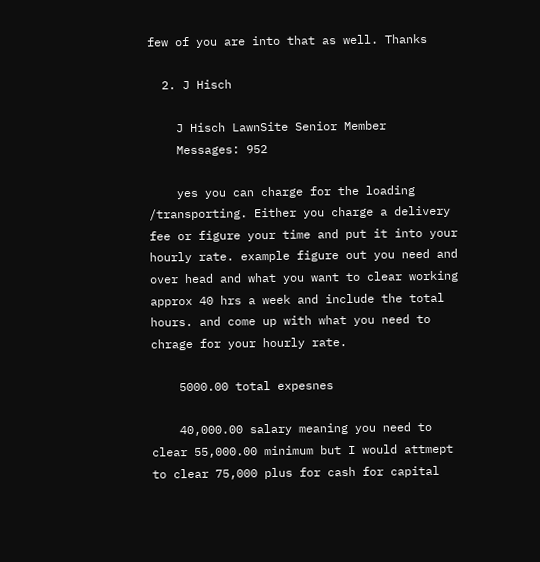few of you are into that as well. Thanks

  2. J Hisch

    J Hisch LawnSite Senior Member
    Messages: 952

    yes you can charge for the loading /transporting. Either you charge a delivery fee or figure your time and put it into your hourly rate. example figure out you need and over head and what you want to clear working approx 40 hrs a week and include the total hours. and come up with what you need to chrage for your hourly rate.

    5000.00 total expesnes

    40,000.00 salary meaning you need to clear 55,000.00 minimum but I would attmept to clear 75,000 plus for cash for capital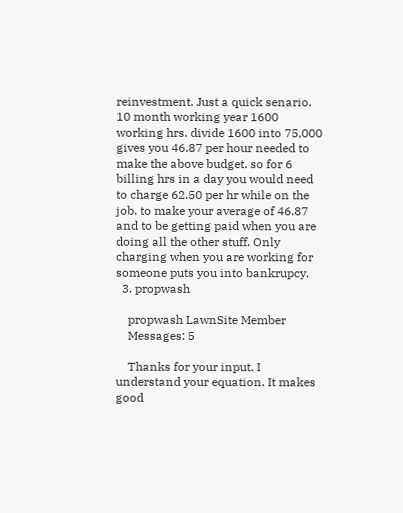reinvestment. Just a quick senario. 10 month working year 1600 working hrs. divide 1600 into 75,000 gives you 46.87 per hour needed to make the above budget. so for 6 billing hrs in a day you would need to charge 62.50 per hr while on the job. to make your average of 46.87 and to be getting paid when you are doing all the other stuff. Only charging when you are working for someone puts you into bankrupcy.
  3. propwash

    propwash LawnSite Member
    Messages: 5

    Thanks for your input. I understand your equation. It makes good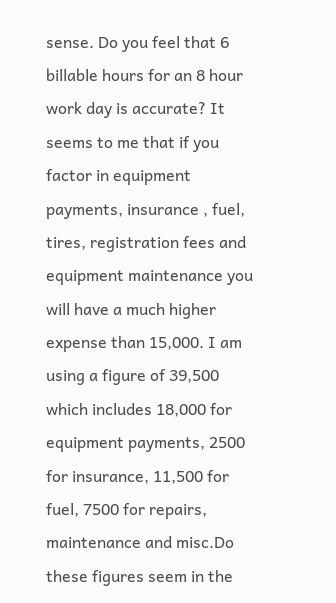sense. Do you feel that 6 billable hours for an 8 hour work day is accurate? It seems to me that if you factor in equipment payments, insurance , fuel, tires, registration fees and equipment maintenance you will have a much higher expense than 15,000. I am using a figure of 39,500 which includes 18,000 for equipment payments, 2500 for insurance, 11,500 for fuel, 7500 for repairs, maintenance and misc.Do these figures seem in the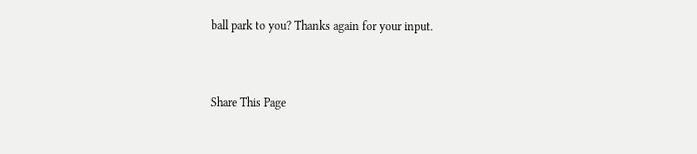ball park to you? Thanks again for your input.


Share This Page